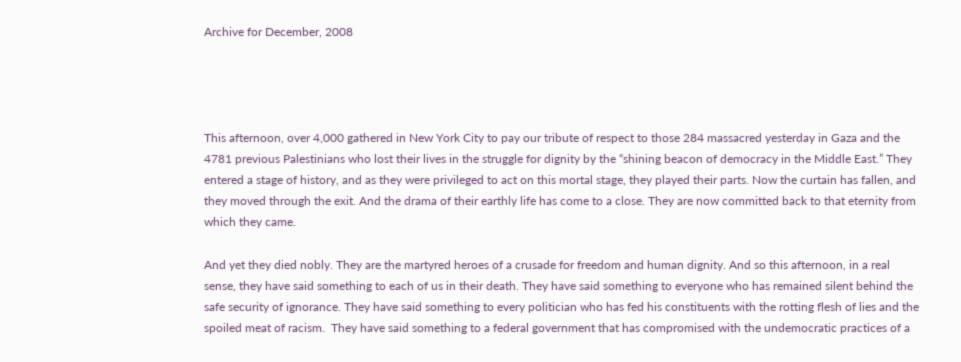Archive for December, 2008




This afternoon, over 4,000 gathered in New York City to pay our tribute of respect to those 284 massacred yesterday in Gaza and the 4781 previous Palestinians who lost their lives in the struggle for dignity by the “shining beacon of democracy in the Middle East.” They entered a stage of history, and as they were privileged to act on this mortal stage, they played their parts. Now the curtain has fallen, and they moved through the exit. And the drama of their earthly life has come to a close. They are now committed back to that eternity from which they came.

And yet they died nobly. They are the martyred heroes of a crusade for freedom and human dignity. And so this afternoon, in a real sense, they have said something to each of us in their death. They have said something to everyone who has remained silent behind the safe security of ignorance. They have said something to every politician who has fed his constituents with the rotting flesh of lies and the spoiled meat of racism.  They have said something to a federal government that has compromised with the undemocratic practices of a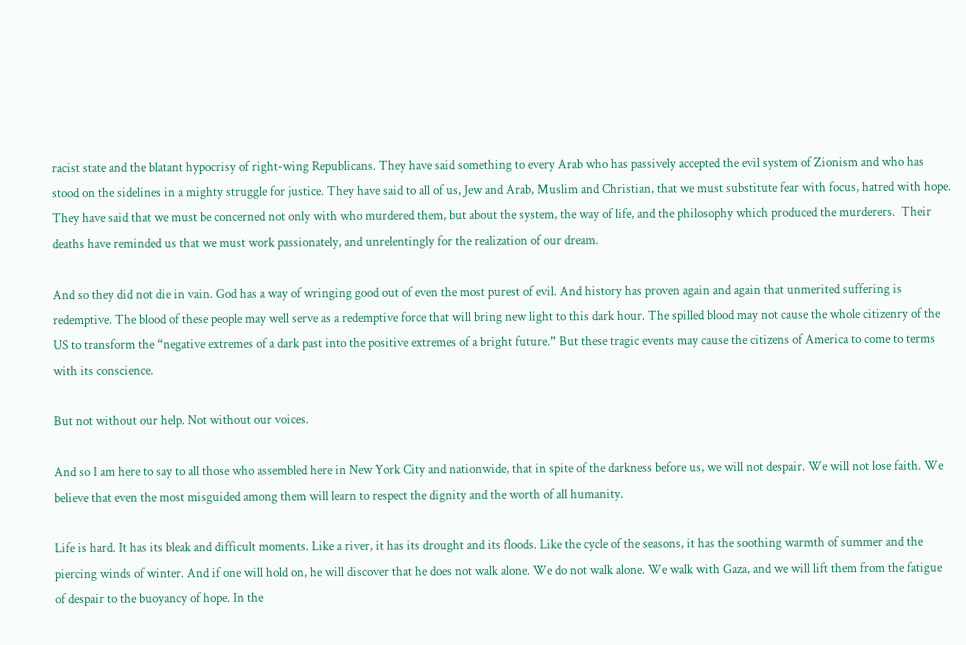racist state and the blatant hypocrisy of right-wing Republicans. They have said something to every Arab who has passively accepted the evil system of Zionism and who has stood on the sidelines in a mighty struggle for justice. They have said to all of us, Jew and Arab, Muslim and Christian, that we must substitute fear with focus, hatred with hope. They have said that we must be concerned not only with who murdered them, but about the system, the way of life, and the philosophy which produced the murderers.  Their deaths have reminded us that we must work passionately, and unrelentingly for the realization of our dream.

And so they did not die in vain. God has a way of wringing good out of even the most purest of evil. And history has proven again and again that unmerited suffering is redemptive. The blood of these people may well serve as a redemptive force that will bring new light to this dark hour. The spilled blood may not cause the whole citizenry of the US to transform the “negative extremes of a dark past into the positive extremes of a bright future.” But these tragic events may cause the citizens of America to come to terms with its conscience.

But not without our help. Not without our voices.

And so I am here to say to all those who assembled here in New York City and nationwide, that in spite of the darkness before us, we will not despair. We will not lose faith. We believe that even the most misguided among them will learn to respect the dignity and the worth of all humanity.

Life is hard. It has its bleak and difficult moments. Like a river, it has its drought and its floods. Like the cycle of the seasons, it has the soothing warmth of summer and the piercing winds of winter. And if one will hold on, he will discover that he does not walk alone. We do not walk alone. We walk with Gaza, and we will lift them from the fatigue of despair to the buoyancy of hope. In the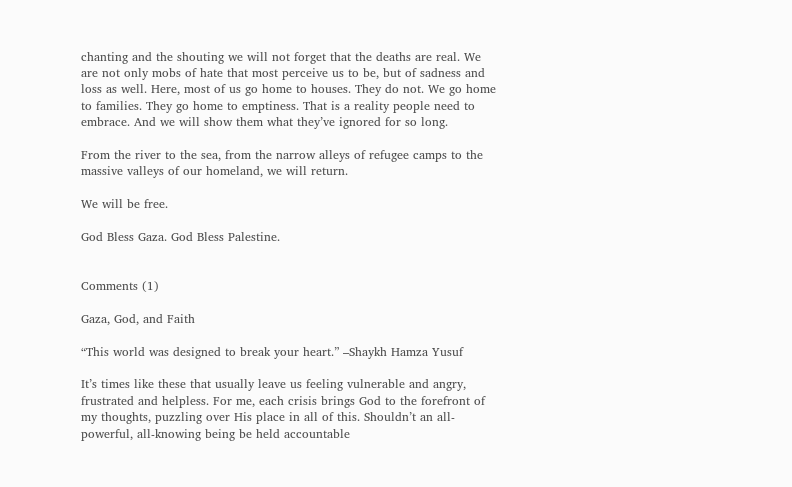chanting and the shouting we will not forget that the deaths are real. We are not only mobs of hate that most perceive us to be, but of sadness and loss as well. Here, most of us go home to houses. They do not. We go home to families. They go home to emptiness. That is a reality people need to embrace. And we will show them what they’ve ignored for so long.

From the river to the sea, from the narrow alleys of refugee camps to the massive valleys of our homeland, we will return.

We will be free.

God Bless Gaza. God Bless Palestine.


Comments (1)

Gaza, God, and Faith

“This world was designed to break your heart.” –Shaykh Hamza Yusuf

It’s times like these that usually leave us feeling vulnerable and angry, frustrated and helpless. For me, each crisis brings God to the forefront of my thoughts, puzzling over His place in all of this. Shouldn’t an all-powerful, all-knowing being be held accountable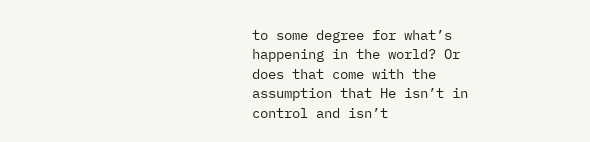to some degree for what’s happening in the world? Or does that come with the assumption that He isn’t in control and isn’t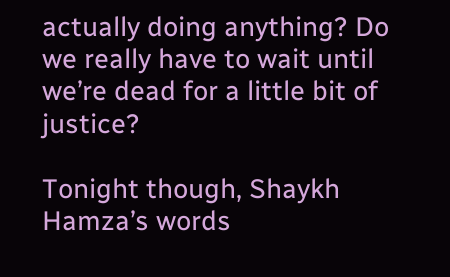actually doing anything? Do we really have to wait until we’re dead for a little bit of justice?

Tonight though, Shaykh Hamza’s words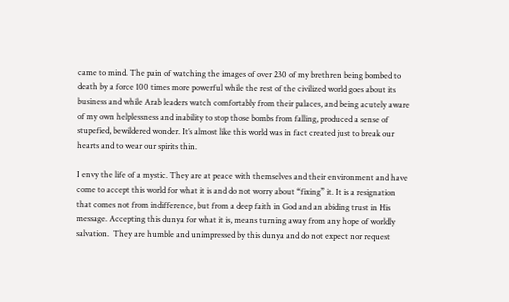came to mind. The pain of watching the images of over 230 of my brethren being bombed to death by a force 100 times more powerful while the rest of the civilized world goes about its business and while Arab leaders watch comfortably from their palaces, and being acutely aware of my own helplessness and inability to stop those bombs from falling, produced a sense of stupefied, bewildered wonder. It’s almost like this world was in fact created just to break our hearts and to wear our spirits thin.

I envy the life of a mystic. They are at peace with themselves and their environment and have come to accept this world for what it is and do not worry about “fixing” it. It is a resignation that comes not from indifference, but from a deep faith in God and an abiding trust in His message. Accepting this dunya for what it is, means turning away from any hope of worldly salvation.  They are humble and unimpressed by this dunya and do not expect nor request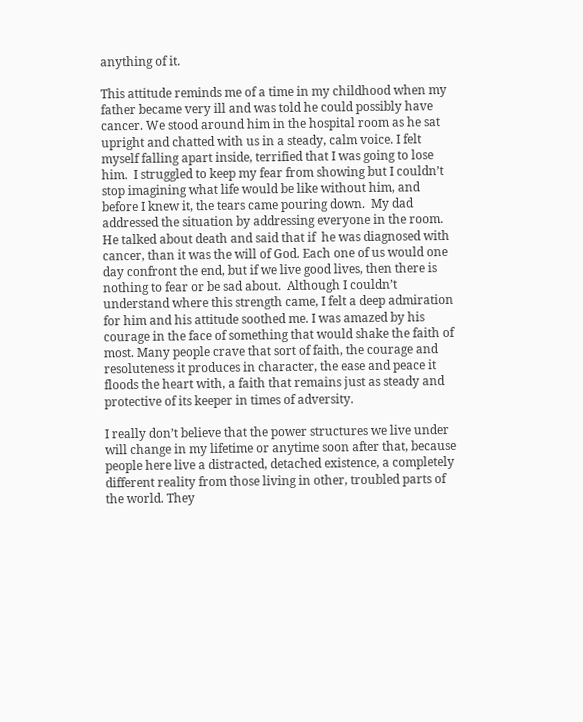anything of it.

This attitude reminds me of a time in my childhood when my father became very ill and was told he could possibly have cancer. We stood around him in the hospital room as he sat upright and chatted with us in a steady, calm voice. I felt myself falling apart inside, terrified that I was going to lose him.  I struggled to keep my fear from showing but I couldn’t stop imagining what life would be like without him, and before I knew it, the tears came pouring down.  My dad addressed the situation by addressing everyone in the room. He talked about death and said that if  he was diagnosed with cancer, than it was the will of God. Each one of us would one day confront the end, but if we live good lives, then there is nothing to fear or be sad about.  Although I couldn’t understand where this strength came, I felt a deep admiration for him and his attitude soothed me. I was amazed by his courage in the face of something that would shake the faith of most. Many people crave that sort of faith, the courage and resoluteness it produces in character, the ease and peace it floods the heart with, a faith that remains just as steady and protective of its keeper in times of adversity.

I really don’t believe that the power structures we live under will change in my lifetime or anytime soon after that, because people here live a distracted, detached existence, a completely different reality from those living in other, troubled parts of the world. They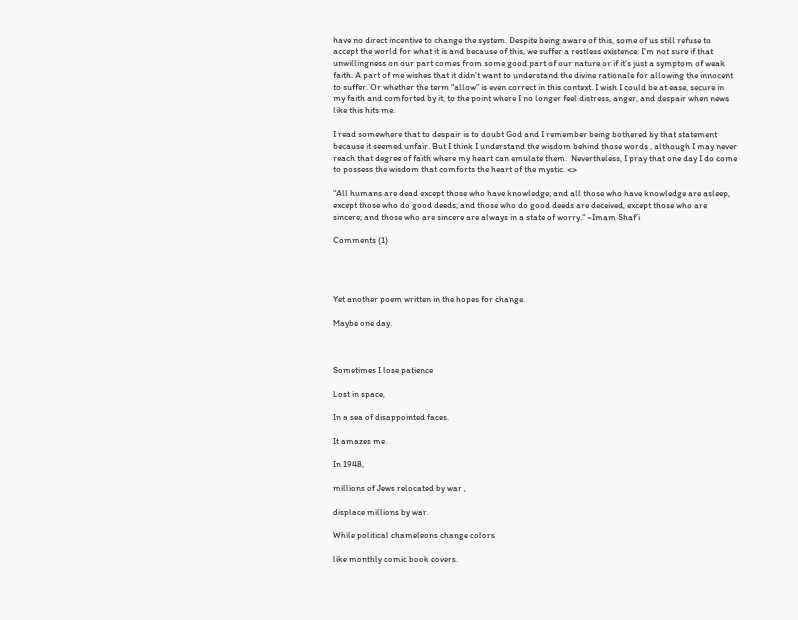have no direct incentive to change the system. Despite being aware of this, some of us still refuse to accept the world for what it is and because of this, we suffer a restless existence. I’m not sure if that unwillingness on our part comes from some good part of our nature or if it’s just a symptom of weak faith. A part of me wishes that it didn’t want to understand the divine rationale for allowing the innocent to suffer. Or whether the term “allow” is even correct in this context. I wish I could be at ease, secure in my faith and comforted by it, to the point where I no longer feel distress, anger, and despair when news like this hits me.

I read somewhere that to despair is to doubt God and I remember being bothered by that statement because it seemed unfair. But I think I understand the wisdom behind those words , although I may never reach that degree of faith where my heart can emulate them.  Nevertheless, I pray that one day I do come to possess the wisdom that comforts the heart of the mystic. <>

“All humans are dead except those who have knowledge; and all those who have knowledge are asleep, except those who do good deeds; and those who do good deeds are deceived, except those who are sincere; and those who are sincere are always in a state of worry.” ~Imam Shaf’i

Comments (1)




Yet another poem written in the hopes for change.

Maybe one day.



Sometimes I lose patience

Lost in space,

In a sea of disappointed faces.

It amazes me.

In 1948,

millions of Jews relocated by war ,

displace millions by war.

While political chameleons change colors

like monthly comic book covers.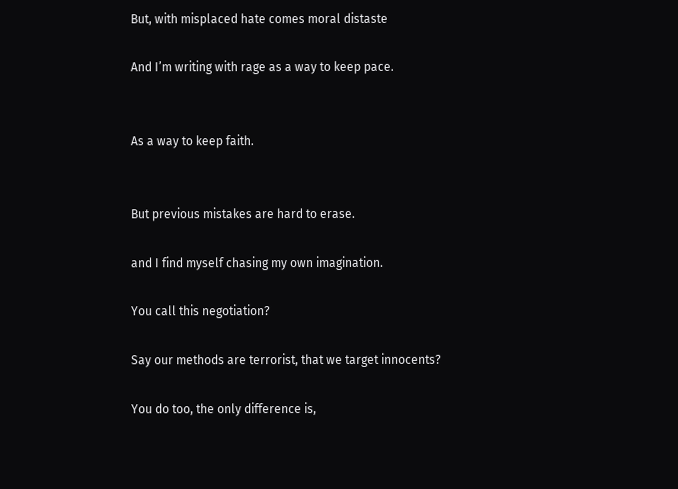But, with misplaced hate comes moral distaste

And I’m writing with rage as a way to keep pace.


As a way to keep faith.


But previous mistakes are hard to erase.

and I find myself chasing my own imagination.

You call this negotiation?

Say our methods are terrorist, that we target innocents?

You do too, the only difference is,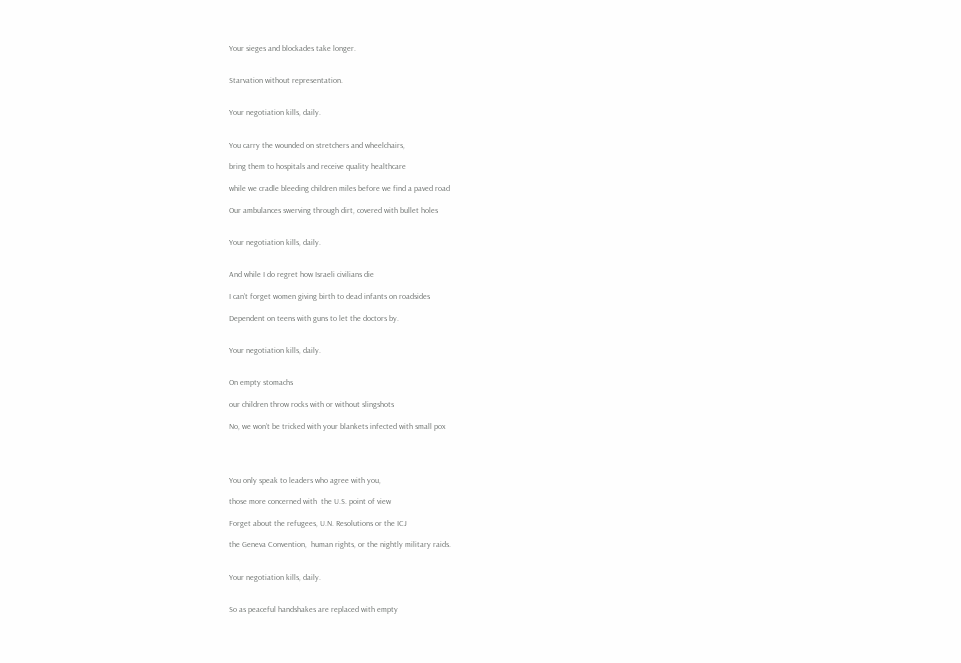Your sieges and blockades take longer.


Starvation without representation.


Your negotiation kills, daily.


You carry the wounded on stretchers and wheelchairs,

bring them to hospitals and receive quality healthcare

while we cradle bleeding children miles before we find a paved road

Our ambulances swerving through dirt, covered with bullet holes


Your negotiation kills, daily.


And while I do regret how Israeli civilians die

I can’t forget women giving birth to dead infants on roadsides

Dependent on teens with guns to let the doctors by.


Your negotiation kills, daily.


On empty stomachs

our children throw rocks with or without slingshots

No, we won’t be tricked with your blankets infected with small pox




You only speak to leaders who agree with you,

those more concerned with  the U.S. point of view

Forget about the refugees, U.N. Resolutions or the ICJ

the Geneva Convention,  human rights, or the nightly military raids.


Your negotiation kills, daily.


So as peaceful handshakes are replaced with empty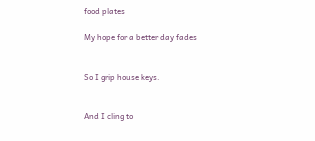food plates

My hope for a better day fades


So I grip house keys.


And I cling to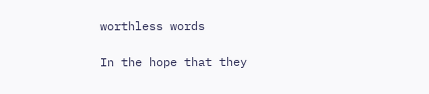worthless words

In the hope that they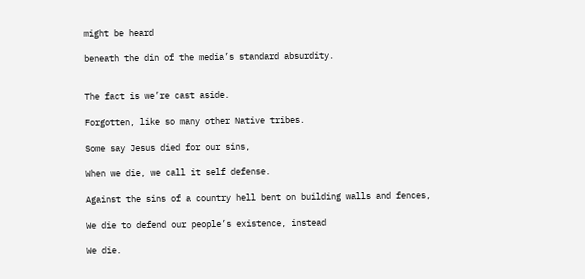might be heard

beneath the din of the media’s standard absurdity.


The fact is we’re cast aside.

Forgotten, like so many other Native tribes.

Some say Jesus died for our sins,

When we die, we call it self defense.

Against the sins of a country hell bent on building walls and fences,

We die to defend our people’s existence, instead

We die.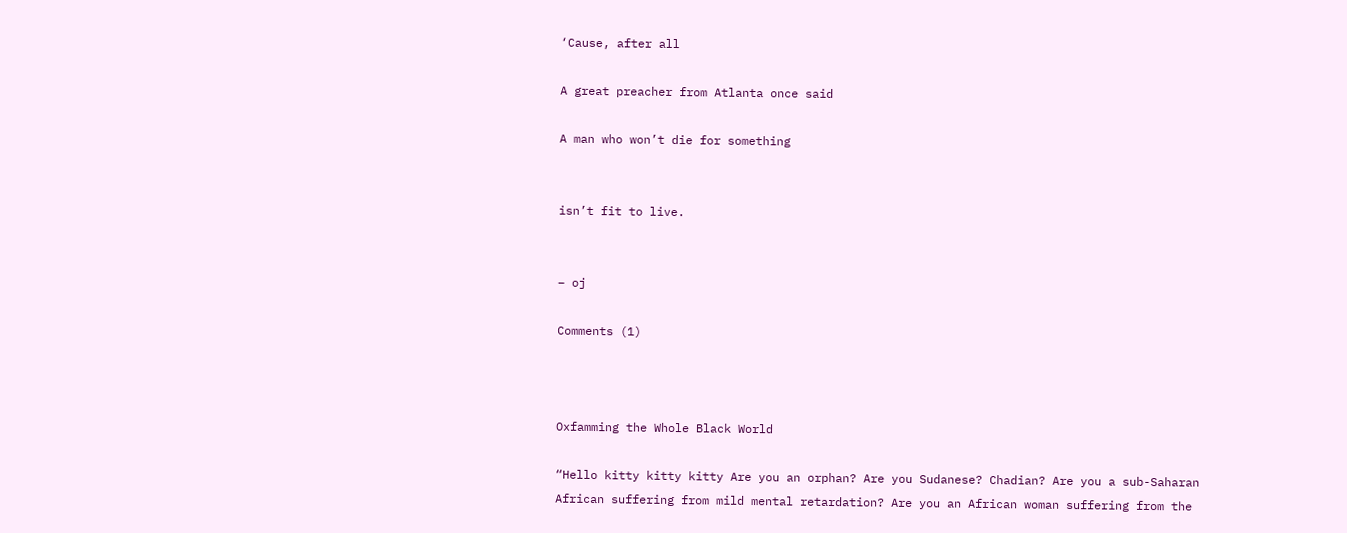‘Cause, after all

A great preacher from Atlanta once said

A man who won’t die for something


isn’t fit to live.


– oj

Comments (1)



Oxfamming the Whole Black World

“Hello kitty kitty kitty Are you an orphan? Are you Sudanese? Chadian? Are you a sub-Saharan African suffering from mild mental retardation? Are you an African woman suffering from the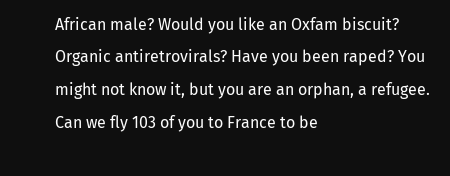African male? Would you like an Oxfam biscuit? Organic antiretrovirals? Have you been raped? You might not know it, but you are an orphan, a refugee. Can we fly 103 of you to France to be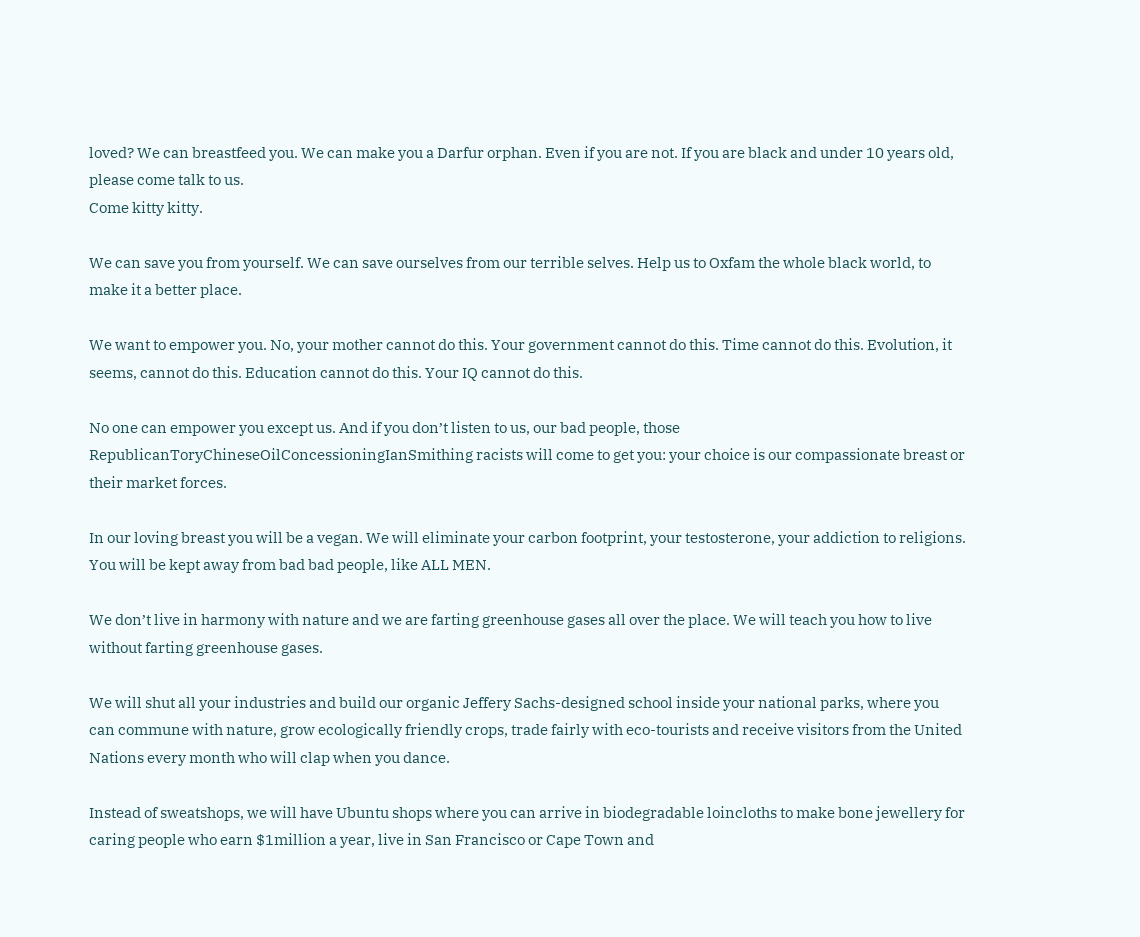loved? We can breastfeed you. We can make you a Darfur orphan. Even if you are not. If you are black and under 10 years old, please come talk to us.
Come kitty kitty.

We can save you from yourself. We can save ourselves from our terrible selves. Help us to Oxfam the whole black world, to make it a better place.

We want to empower you. No, your mother cannot do this. Your government cannot do this. Time cannot do this. Evolution, it seems, cannot do this. Education cannot do this. Your IQ cannot do this.

No one can empower you except us. And if you don’t listen to us, our bad people, those RepublicanToryChineseOilConcessioningIanSmithing racists will come to get you: your choice is our compassionate breast or their market forces.

In our loving breast you will be a vegan. We will eliminate your carbon footprint, your testosterone, your addiction to religions. You will be kept away from bad bad people, like ALL MEN.

We don’t live in harmony with nature and we are farting greenhouse gases all over the place. We will teach you how to live without farting greenhouse gases.

We will shut all your industries and build our organic Jeffery Sachs-designed school inside your national parks, where you can commune with nature, grow ecologically friendly crops, trade fairly with eco-tourists and receive visitors from the United Nations every month who will clap when you dance.

Instead of sweatshops, we will have Ubuntu shops where you can arrive in biodegradable loincloths to make bone jewellery for caring people who earn $1million a year, live in San Francisco or Cape Town and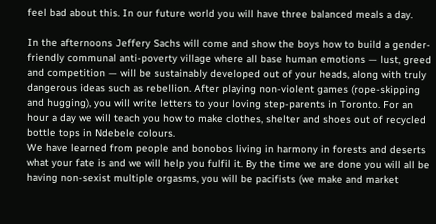feel bad about this. In our future world you will have three balanced meals a day.

In the afternoons Jeffery Sachs will come and show the boys how to build a gender-friendly communal anti-poverty village where all base human emotions — lust, greed and competition — will be sustainably developed out of your heads, along with truly dangerous ideas such as rebellion. After playing non-violent games (rope-skipping and hugging), you will write letters to your loving step-parents in Toronto. For an hour a day we will teach you how to make clothes, shelter and shoes out of recycled bottle tops in Ndebele colours.
We have learned from people and bonobos living in harmony in forests and deserts what your fate is and we will help you fulfil it. By the time we are done you will all be having non-sexist multiple orgasms, you will be pacifists (we make and market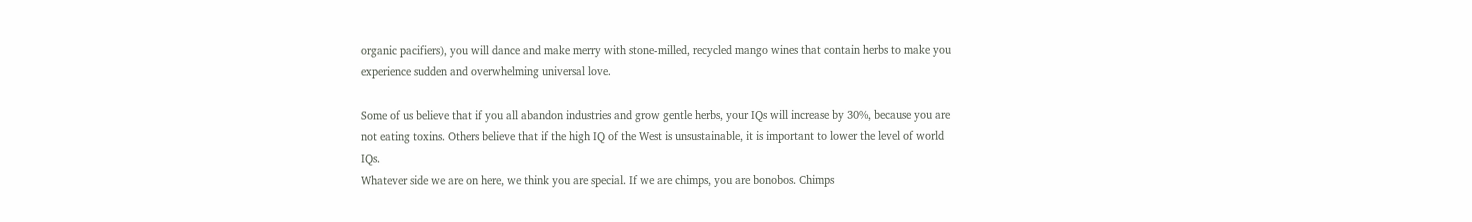organic pacifiers), you will dance and make merry with stone-milled, recycled mango wines that contain herbs to make you experience sudden and overwhelming universal love.

Some of us believe that if you all abandon industries and grow gentle herbs, your IQs will increase by 30%, because you are not eating toxins. Others believe that if the high IQ of the West is unsustainable, it is important to lower the level of world IQs.
Whatever side we are on here, we think you are special. If we are chimps, you are bonobos. Chimps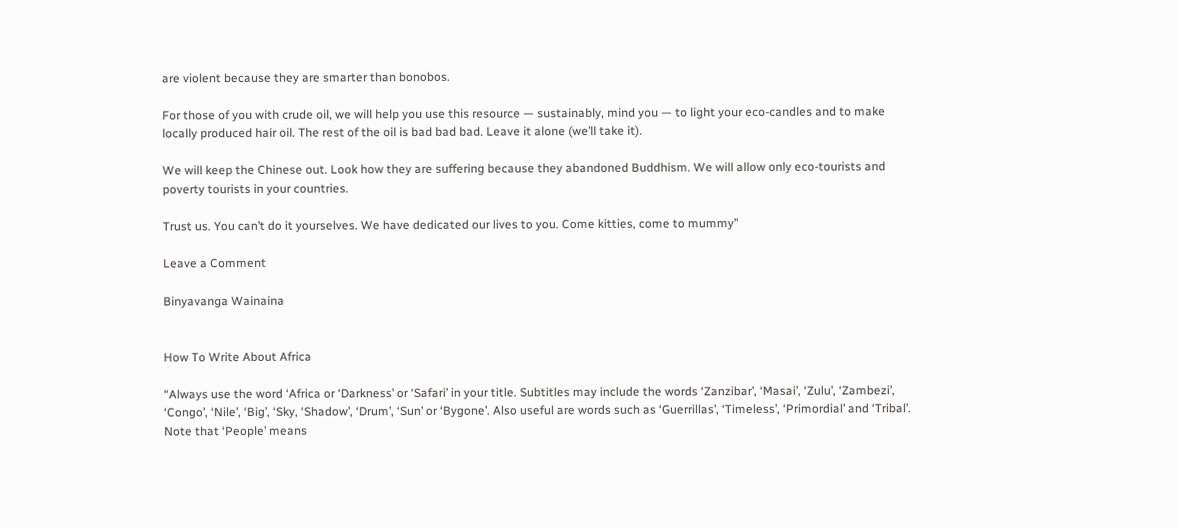are violent because they are smarter than bonobos.

For those of you with crude oil, we will help you use this resource — sustainably, mind you — to light your eco-candles and to make locally produced hair oil. The rest of the oil is bad bad bad. Leave it alone (we’ll take it).

We will keep the Chinese out. Look how they are suffering because they abandoned Buddhism. We will allow only eco-tourists and poverty tourists in your countries.

Trust us. You can’t do it yourselves. We have dedicated our lives to you. Come kitties, come to mummy”

Leave a Comment

Binyavanga Wainaina


How To Write About Africa

“Always use the word ‘Africa or ‘Darkness’ or ‘Safari’ in your title. Subtitles may include the words ‘Zanzibar’, ‘Masai’, ‘Zulu’, ‘Zambezi’, ‘Congo’, ‘Nile’, ‘Big’, ‘Sky, ‘Shadow’, ‘Drum’, ‘Sun’ or ‘Bygone’. Also useful are words such as ‘Guerrillas’, ‘Timeless’, ‘Primordial’ and ‘Tribal’. Note that ‘People’ means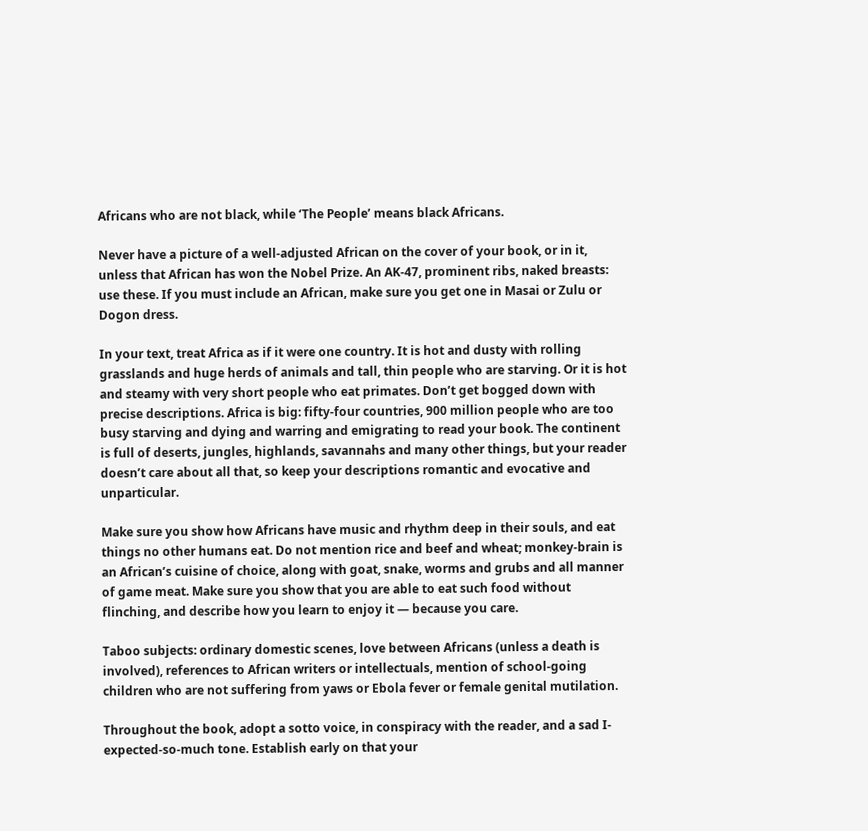Africans who are not black, while ‘The People’ means black Africans.

Never have a picture of a well-adjusted African on the cover of your book, or in it, unless that African has won the Nobel Prize. An AK-47, prominent ribs, naked breasts: use these. If you must include an African, make sure you get one in Masai or Zulu or Dogon dress.

In your text, treat Africa as if it were one country. It is hot and dusty with rolling grasslands and huge herds of animals and tall, thin people who are starving. Or it is hot and steamy with very short people who eat primates. Don’t get bogged down with precise descriptions. Africa is big: fifty-four countries, 900 million people who are too busy starving and dying and warring and emigrating to read your book. The continent is full of deserts, jungles, highlands, savannahs and many other things, but your reader doesn’t care about all that, so keep your descriptions romantic and evocative and unparticular.

Make sure you show how Africans have music and rhythm deep in their souls, and eat things no other humans eat. Do not mention rice and beef and wheat; monkey-brain is an African’s cuisine of choice, along with goat, snake, worms and grubs and all manner of game meat. Make sure you show that you are able to eat such food without flinching, and describe how you learn to enjoy it — because you care.

Taboo subjects: ordinary domestic scenes, love between Africans (unless a death is involved), references to African writers or intellectuals, mention of school-going children who are not suffering from yaws or Ebola fever or female genital mutilation.

Throughout the book, adopt a sotto voice, in conspiracy with the reader, and a sad I-expected-so-much tone. Establish early on that your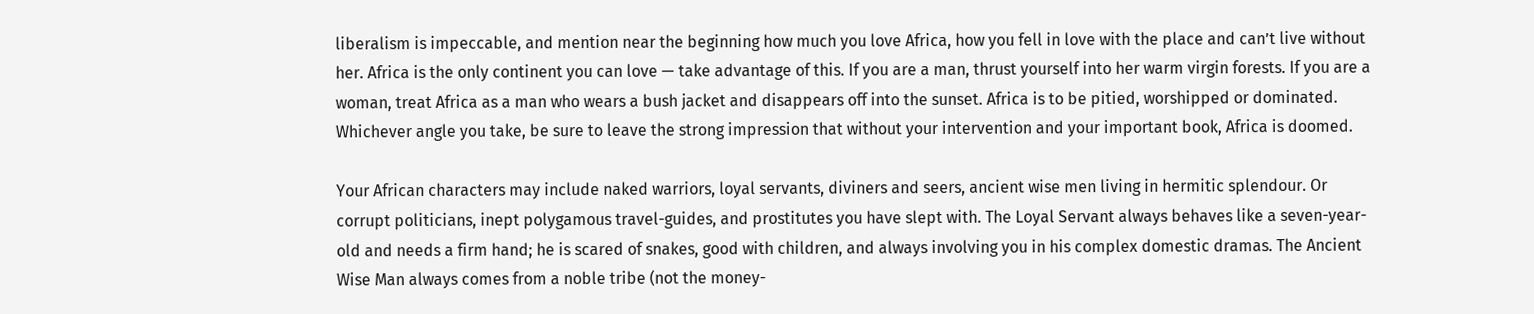liberalism is impeccable, and mention near the beginning how much you love Africa, how you fell in love with the place and can’t live without her. Africa is the only continent you can love — take advantage of this. If you are a man, thrust yourself into her warm virgin forests. If you are a woman, treat Africa as a man who wears a bush jacket and disappears off into the sunset. Africa is to be pitied, worshipped or dominated. Whichever angle you take, be sure to leave the strong impression that without your intervention and your important book, Africa is doomed.

Your African characters may include naked warriors, loyal servants, diviners and seers, ancient wise men living in hermitic splendour. Or corrupt politicians, inept polygamous travel-guides, and prostitutes you have slept with. The Loyal Servant always behaves like a seven-year-old and needs a firm hand; he is scared of snakes, good with children, and always involving you in his complex domestic dramas. The Ancient Wise Man always comes from a noble tribe (not the money-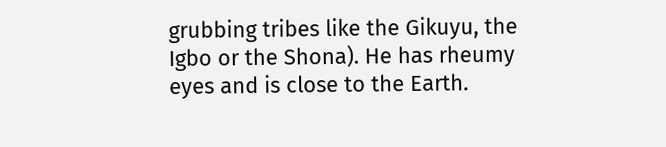grubbing tribes like the Gikuyu, the Igbo or the Shona). He has rheumy eyes and is close to the Earth.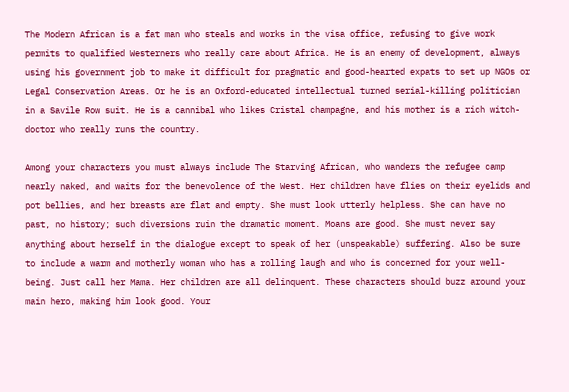The Modern African is a fat man who steals and works in the visa office, refusing to give work permits to qualified Westerners who really care about Africa. He is an enemy of development, always using his government job to make it difficult for pragmatic and good-hearted expats to set up NGOs or Legal Conservation Areas. Or he is an Oxford-educated intellectual turned serial-killing politician in a Savile Row suit. He is a cannibal who likes Cristal champagne, and his mother is a rich witch-doctor who really runs the country.

Among your characters you must always include The Starving African, who wanders the refugee camp nearly naked, and waits for the benevolence of the West. Her children have flies on their eyelids and pot bellies, and her breasts are flat and empty. She must look utterly helpless. She can have no past, no history; such diversions ruin the dramatic moment. Moans are good. She must never say anything about herself in the dialogue except to speak of her (unspeakable) suffering. Also be sure to include a warm and motherly woman who has a rolling laugh and who is concerned for your well-being. Just call her Mama. Her children are all delinquent. These characters should buzz around your main hero, making him look good. Your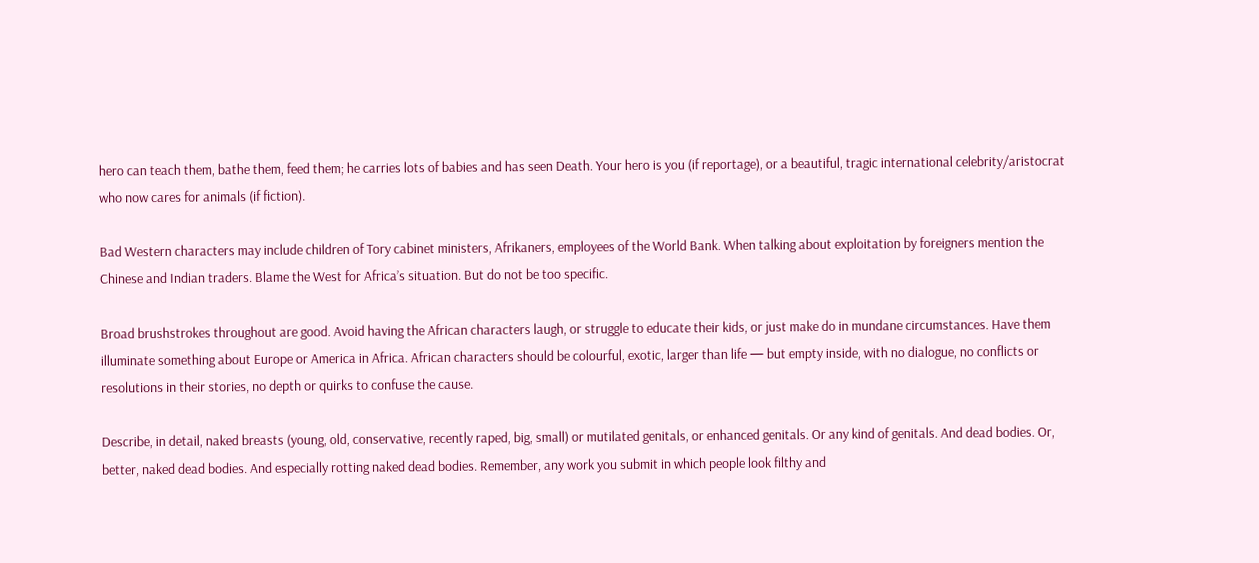hero can teach them, bathe them, feed them; he carries lots of babies and has seen Death. Your hero is you (if reportage), or a beautiful, tragic international celebrity/aristocrat who now cares for animals (if fiction).

Bad Western characters may include children of Tory cabinet ministers, Afrikaners, employees of the World Bank. When talking about exploitation by foreigners mention the Chinese and Indian traders. Blame the West for Africa’s situation. But do not be too specific.

Broad brushstrokes throughout are good. Avoid having the African characters laugh, or struggle to educate their kids, or just make do in mundane circumstances. Have them illuminate something about Europe or America in Africa. African characters should be colourful, exotic, larger than life — but empty inside, with no dialogue, no conflicts or resolutions in their stories, no depth or quirks to confuse the cause.

Describe, in detail, naked breasts (young, old, conservative, recently raped, big, small) or mutilated genitals, or enhanced genitals. Or any kind of genitals. And dead bodies. Or, better, naked dead bodies. And especially rotting naked dead bodies. Remember, any work you submit in which people look filthy and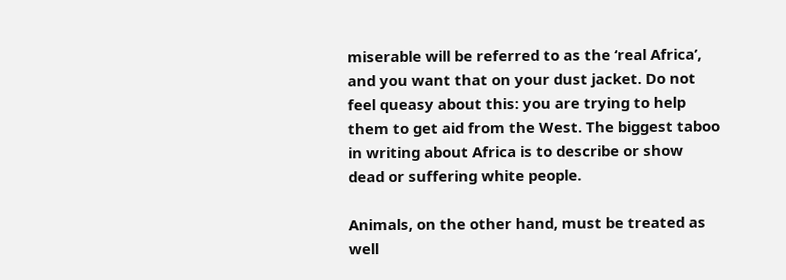miserable will be referred to as the ‘real Africa’, and you want that on your dust jacket. Do not feel queasy about this: you are trying to help them to get aid from the West. The biggest taboo in writing about Africa is to describe or show dead or suffering white people.

Animals, on the other hand, must be treated as well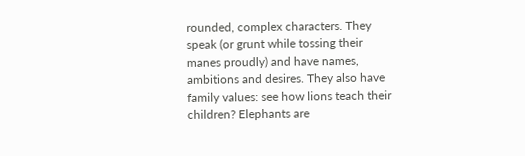rounded, complex characters. They speak (or grunt while tossing their manes proudly) and have names, ambitions and desires. They also have family values: see how lions teach their children? Elephants are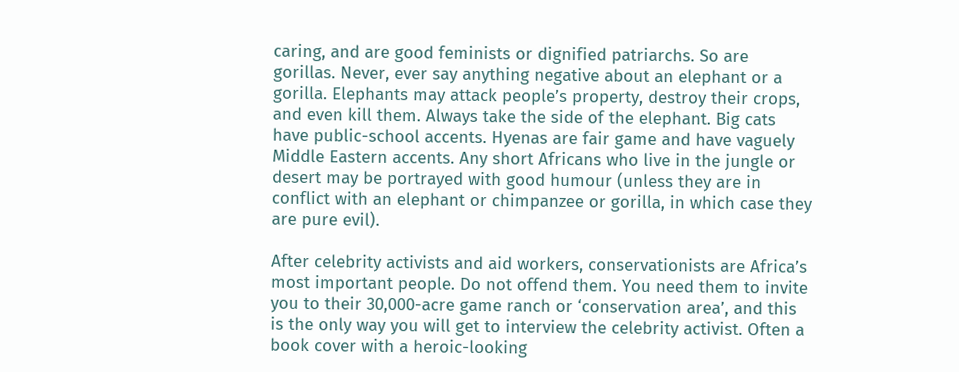caring, and are good feminists or dignified patriarchs. So are gorillas. Never, ever say anything negative about an elephant or a gorilla. Elephants may attack people’s property, destroy their crops, and even kill them. Always take the side of the elephant. Big cats have public-school accents. Hyenas are fair game and have vaguely Middle Eastern accents. Any short Africans who live in the jungle or desert may be portrayed with good humour (unless they are in conflict with an elephant or chimpanzee or gorilla, in which case they are pure evil).

After celebrity activists and aid workers, conservationists are Africa’s most important people. Do not offend them. You need them to invite you to their 30,000-acre game ranch or ‘conservation area’, and this is the only way you will get to interview the celebrity activist. Often a book cover with a heroic-looking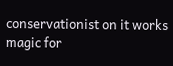conservationist on it works magic for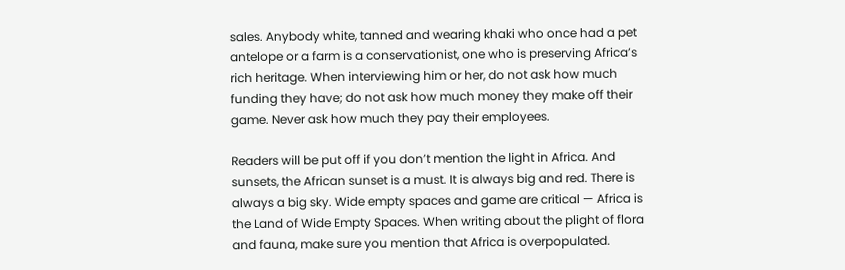sales. Anybody white, tanned and wearing khaki who once had a pet antelope or a farm is a conservationist, one who is preserving Africa’s rich heritage. When interviewing him or her, do not ask how much funding they have; do not ask how much money they make off their game. Never ask how much they pay their employees.

Readers will be put off if you don’t mention the light in Africa. And sunsets, the African sunset is a must. It is always big and red. There is always a big sky. Wide empty spaces and game are critical — Africa is the Land of Wide Empty Spaces. When writing about the plight of flora and fauna, make sure you mention that Africa is overpopulated.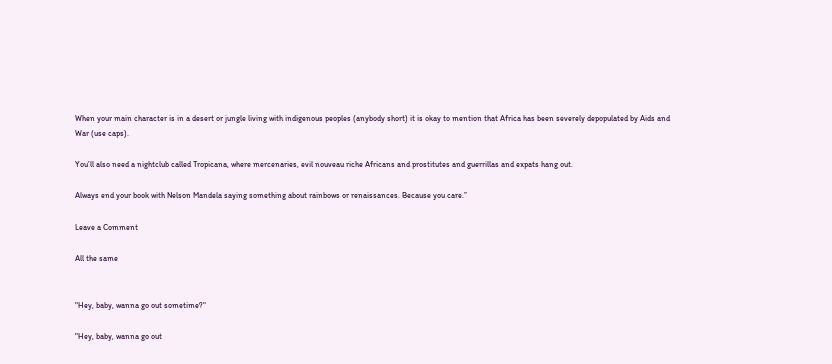When your main character is in a desert or jungle living with indigenous peoples (anybody short) it is okay to mention that Africa has been severely depopulated by Aids and War (use caps).

You’ll also need a nightclub called Tropicana, where mercenaries, evil nouveau riche Africans and prostitutes and guerrillas and expats hang out.

Always end your book with Nelson Mandela saying something about rainbows or renaissances. Because you care.”

Leave a Comment

All the same


"Hey, baby, wanna go out sometime?"

"Hey, baby, wanna go out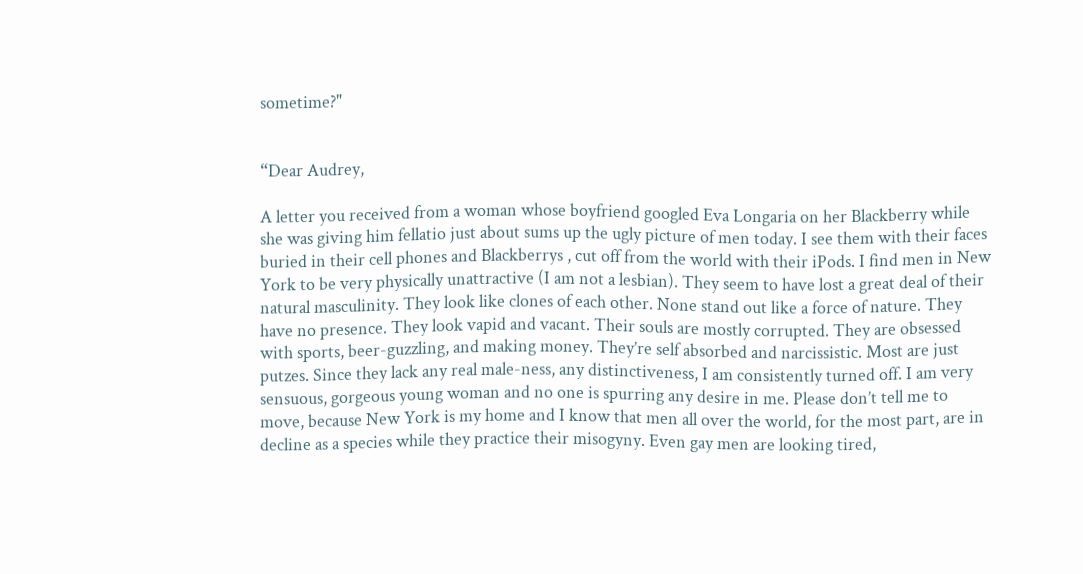sometime?"


“Dear Audrey,

A letter you received from a woman whose boyfriend googled Eva Longaria on her Blackberry while she was giving him fellatio just about sums up the ugly picture of men today. I see them with their faces buried in their cell phones and Blackberrys , cut off from the world with their iPods. I find men in New York to be very physically unattractive (I am not a lesbian). They seem to have lost a great deal of their natural masculinity. They look like clones of each other. None stand out like a force of nature. They have no presence. They look vapid and vacant. Their souls are mostly corrupted. They are obsessed with sports, beer-guzzling, and making money. They’re self absorbed and narcissistic. Most are just putzes. Since they lack any real male-ness, any distinctiveness, I am consistently turned off. I am very sensuous, gorgeous young woman and no one is spurring any desire in me. Please don’t tell me to move, because New York is my home and I know that men all over the world, for the most part, are in decline as a species while they practice their misogyny. Even gay men are looking tired,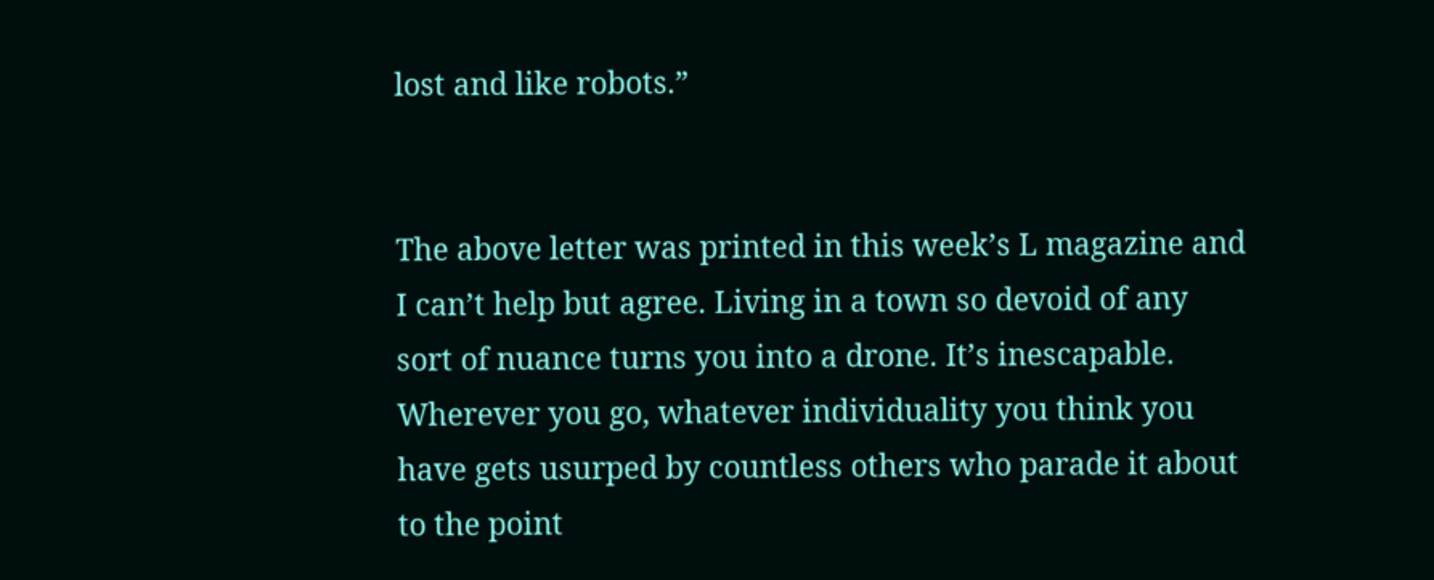lost and like robots.”


The above letter was printed in this week’s L magazine and I can’t help but agree. Living in a town so devoid of any sort of nuance turns you into a drone. It’s inescapable. Wherever you go, whatever individuality you think you have gets usurped by countless others who parade it about to the point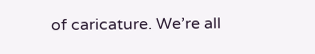of caricature. We’re all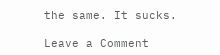the same. It sucks.

Leave a Comment